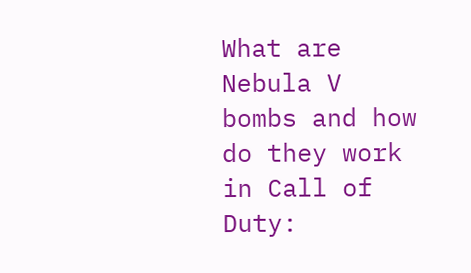What are Nebula V bombs and how do they work in Call of Duty: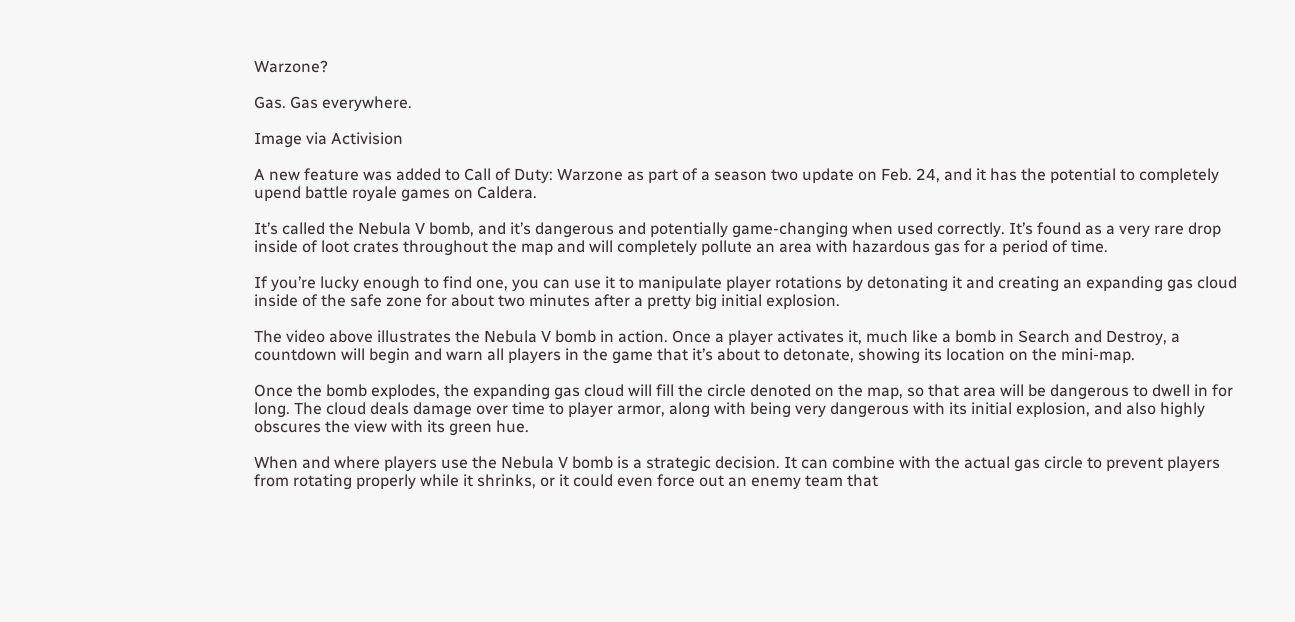Warzone?

Gas. Gas everywhere.

Image via Activision

A new feature was added to Call of Duty: Warzone as part of a season two update on Feb. 24, and it has the potential to completely upend battle royale games on Caldera.

It’s called the Nebula V bomb, and it’s dangerous and potentially game-changing when used correctly. It’s found as a very rare drop inside of loot crates throughout the map and will completely pollute an area with hazardous gas for a period of time.

If you’re lucky enough to find one, you can use it to manipulate player rotations by detonating it and creating an expanding gas cloud inside of the safe zone for about two minutes after a pretty big initial explosion.

The video above illustrates the Nebula V bomb in action. Once a player activates it, much like a bomb in Search and Destroy, a countdown will begin and warn all players in the game that it’s about to detonate, showing its location on the mini-map.

Once the bomb explodes, the expanding gas cloud will fill the circle denoted on the map, so that area will be dangerous to dwell in for long. The cloud deals damage over time to player armor, along with being very dangerous with its initial explosion, and also highly obscures the view with its green hue.

When and where players use the Nebula V bomb is a strategic decision. It can combine with the actual gas circle to prevent players from rotating properly while it shrinks, or it could even force out an enemy team that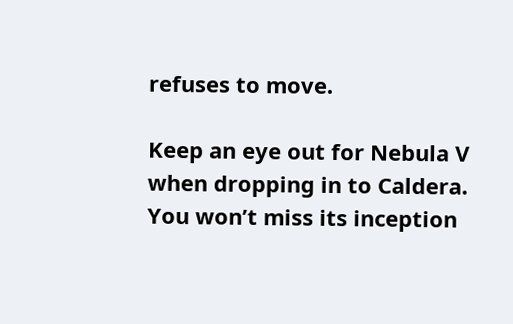refuses to move.

Keep an eye out for Nebula V when dropping in to Caldera. You won’t miss its inception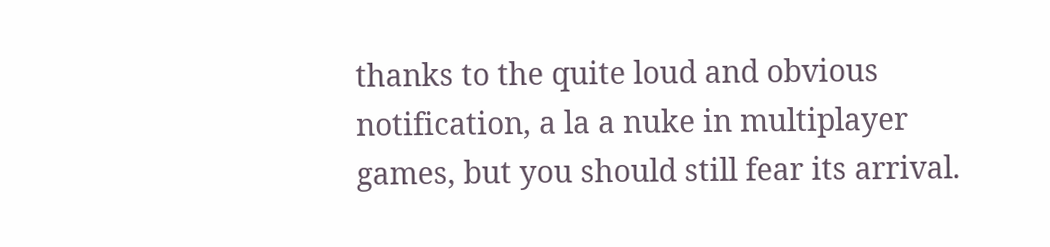thanks to the quite loud and obvious notification, a la a nuke in multiplayer games, but you should still fear its arrival.